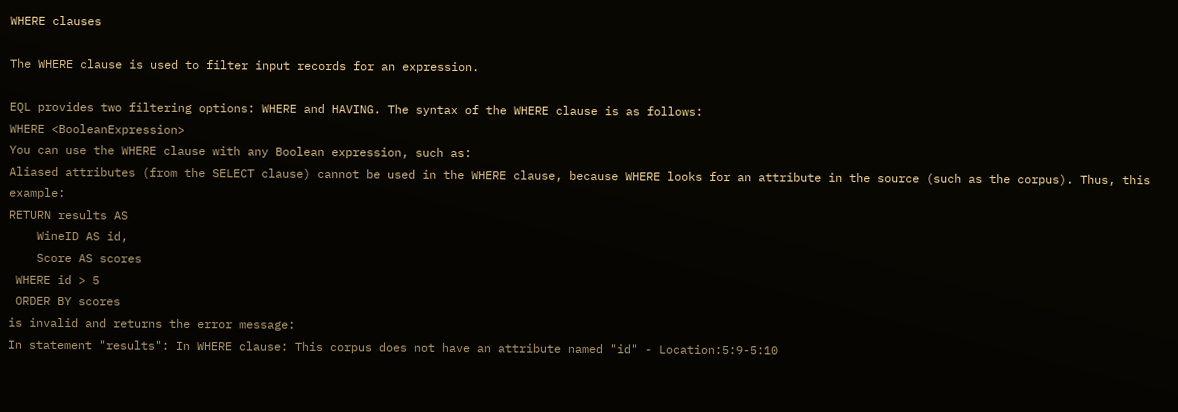WHERE clauses

The WHERE clause is used to filter input records for an expression.

EQL provides two filtering options: WHERE and HAVING. The syntax of the WHERE clause is as follows:
WHERE <BooleanExpression>
You can use the WHERE clause with any Boolean expression, such as:
Aliased attributes (from the SELECT clause) cannot be used in the WHERE clause, because WHERE looks for an attribute in the source (such as the corpus). Thus, this example:
RETURN results AS
    WineID AS id,
    Score AS scores
 WHERE id > 5
 ORDER BY scores
is invalid and returns the error message:
In statement "results": In WHERE clause: This corpus does not have an attribute named "id" - Location:5:9-5:10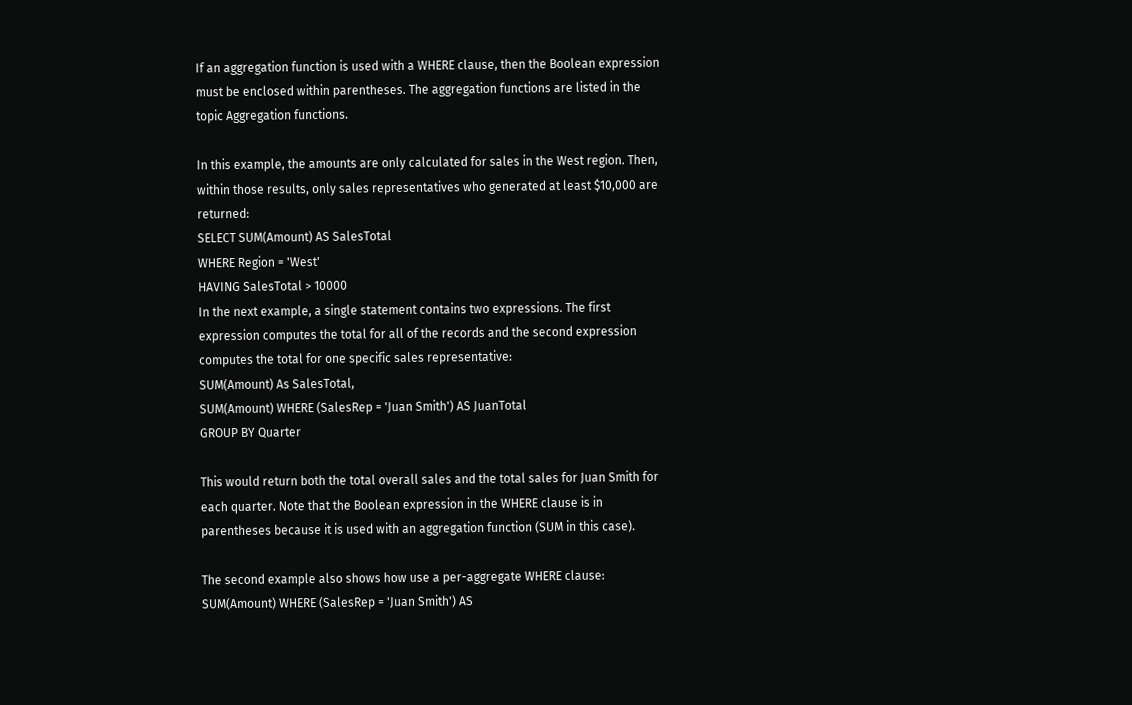If an aggregation function is used with a WHERE clause, then the Boolean expression must be enclosed within parentheses. The aggregation functions are listed in the topic Aggregation functions.

In this example, the amounts are only calculated for sales in the West region. Then, within those results, only sales representatives who generated at least $10,000 are returned:
SELECT SUM(Amount) AS SalesTotal
WHERE Region = 'West'
HAVING SalesTotal > 10000
In the next example, a single statement contains two expressions. The first expression computes the total for all of the records and the second expression computes the total for one specific sales representative:
SUM(Amount) As SalesTotal,
SUM(Amount) WHERE (SalesRep = 'Juan Smith') AS JuanTotal
GROUP BY Quarter

This would return both the total overall sales and the total sales for Juan Smith for each quarter. Note that the Boolean expression in the WHERE clause is in parentheses because it is used with an aggregation function (SUM in this case).

The second example also shows how use a per-aggregate WHERE clause:
SUM(Amount) WHERE (SalesRep = 'Juan Smith') AS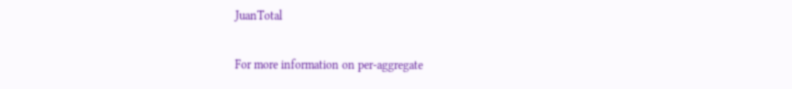JuanTotal

For more information on per-aggregate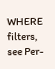WHERE filters, see Per-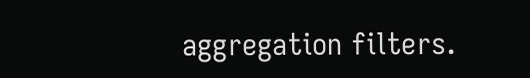aggregation filters.